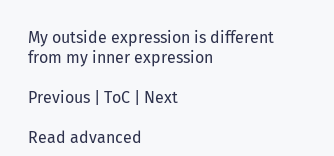My outside expression is different from my inner expression

Previous | ToC | Next

Read advanced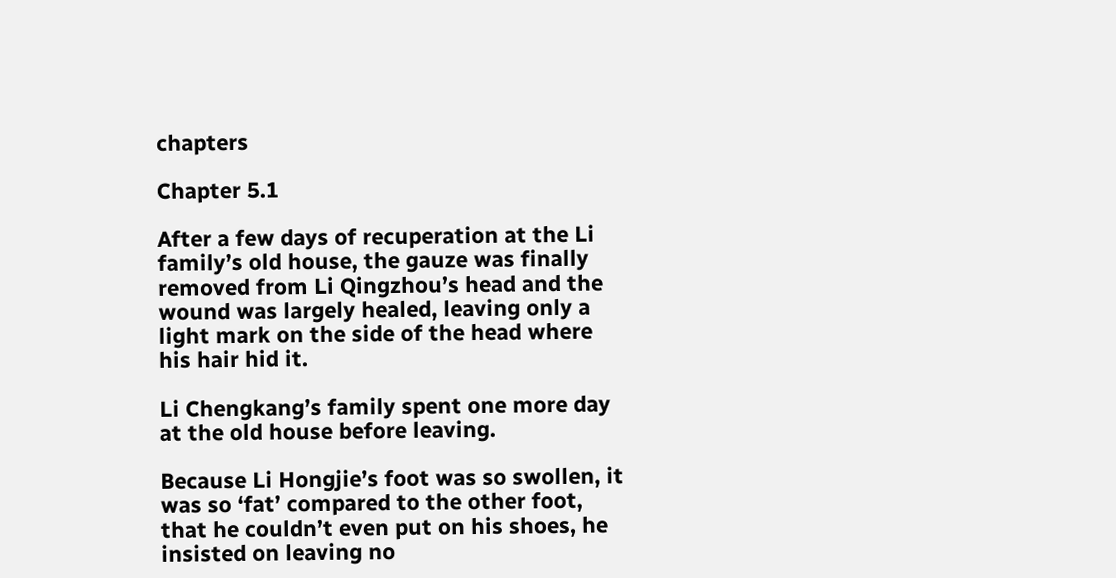chapters

Chapter 5.1

After a few days of recuperation at the Li family’s old house, the gauze was finally removed from Li Qingzhou’s head and the wound was largely healed, leaving only a light mark on the side of the head where his hair hid it.

Li Chengkang’s family spent one more day at the old house before leaving.

Because Li Hongjie’s foot was so swollen, it was so ‘fat’ compared to the other foot, that he couldn’t even put on his shoes, he insisted on leaving no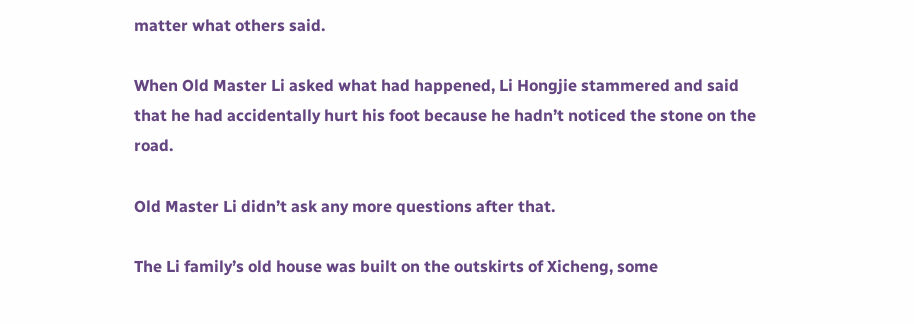matter what others said.

When Old Master Li asked what had happened, Li Hongjie stammered and said that he had accidentally hurt his foot because he hadn’t noticed the stone on the road.

Old Master Li didn’t ask any more questions after that.

The Li family’s old house was built on the outskirts of Xicheng, some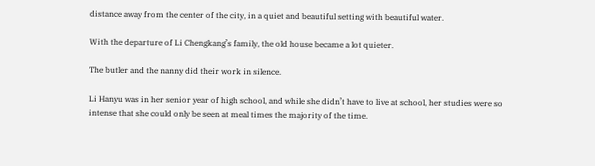distance away from the center of the city, in a quiet and beautiful setting with beautiful water.

With the departure of Li Chengkang’s family, the old house became a lot quieter.

The butler and the nanny did their work in silence.

Li Hanyu was in her senior year of high school, and while she didn’t have to live at school, her studies were so intense that she could only be seen at meal times the majority of the time.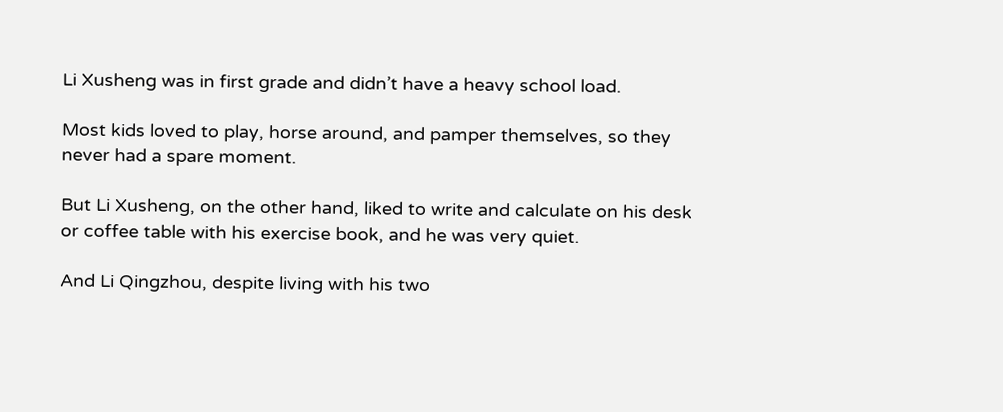Li Xusheng was in first grade and didn’t have a heavy school load.

Most kids loved to play, horse around, and pamper themselves, so they never had a spare moment.

But Li Xusheng, on the other hand, liked to write and calculate on his desk or coffee table with his exercise book, and he was very quiet.

And Li Qingzhou, despite living with his two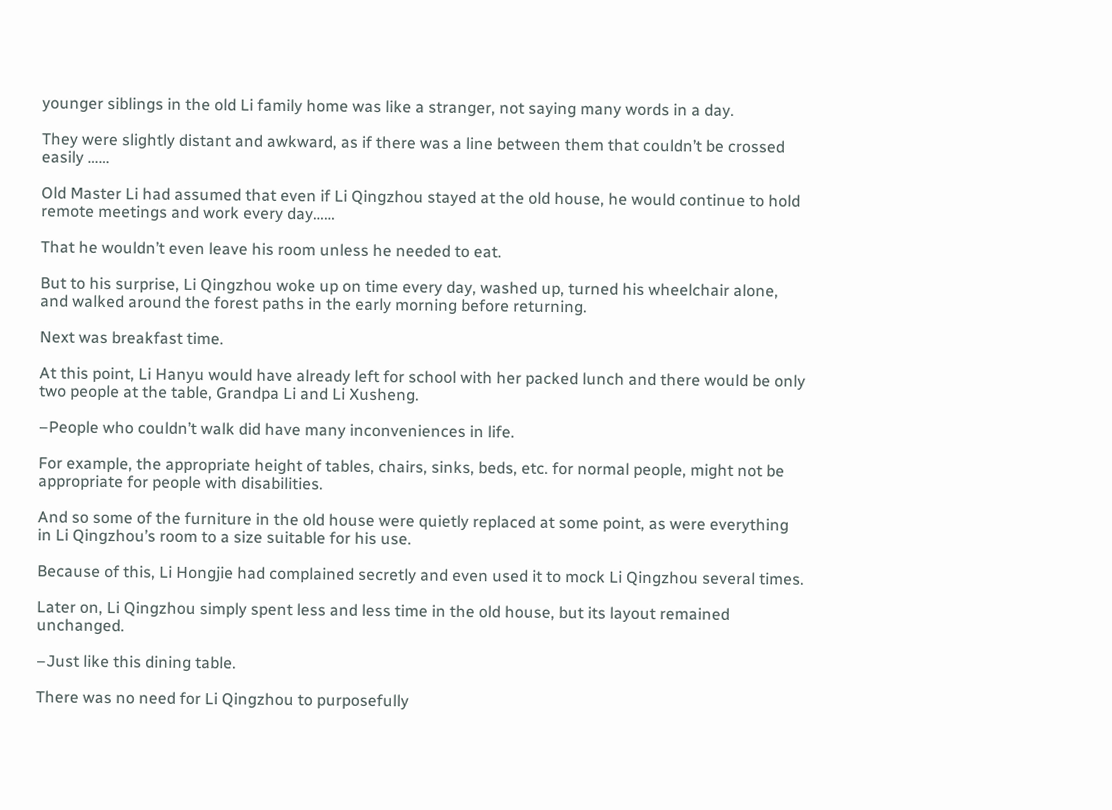younger siblings in the old Li family home was like a stranger, not saying many words in a day.

They were slightly distant and awkward, as if there was a line between them that couldn’t be crossed easily ……

Old Master Li had assumed that even if Li Qingzhou stayed at the old house, he would continue to hold remote meetings and work every day……

That he wouldn’t even leave his room unless he needed to eat.

But to his surprise, Li Qingzhou woke up on time every day, washed up, turned his wheelchair alone, and walked around the forest paths in the early morning before returning.

Next was breakfast time.

At this point, Li Hanyu would have already left for school with her packed lunch and there would be only two people at the table, Grandpa Li and Li Xusheng.

–People who couldn’t walk did have many inconveniences in life.

For example, the appropriate height of tables, chairs, sinks, beds, etc. for normal people, might not be appropriate for people with disabilities.

And so some of the furniture in the old house were quietly replaced at some point, as were everything in Li Qingzhou’s room to a size suitable for his use.

Because of this, Li Hongjie had complained secretly and even used it to mock Li Qingzhou several times.

Later on, Li Qingzhou simply spent less and less time in the old house, but its layout remained unchanged.

–Just like this dining table.

There was no need for Li Qingzhou to purposefully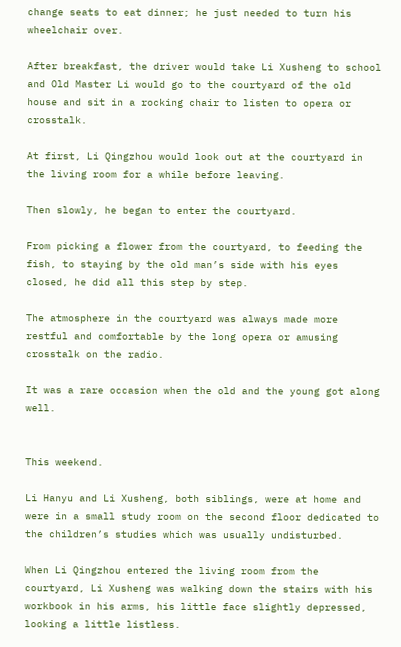change seats to eat dinner; he just needed to turn his wheelchair over.

After breakfast, the driver would take Li Xusheng to school and Old Master Li would go to the courtyard of the old house and sit in a rocking chair to listen to opera or crosstalk.

At first, Li Qingzhou would look out at the courtyard in the living room for a while before leaving.

Then slowly, he began to enter the courtyard.

From picking a flower from the courtyard, to feeding the fish, to staying by the old man’s side with his eyes closed, he did all this step by step.

The atmosphere in the courtyard was always made more restful and comfortable by the long opera or amusing crosstalk on the radio.

It was a rare occasion when the old and the young got along well.


This weekend.

Li Hanyu and Li Xusheng, both siblings, were at home and were in a small study room on the second floor dedicated to the children’s studies which was usually undisturbed.

When Li Qingzhou entered the living room from the courtyard, Li Xusheng was walking down the stairs with his workbook in his arms, his little face slightly depressed, looking a little listless.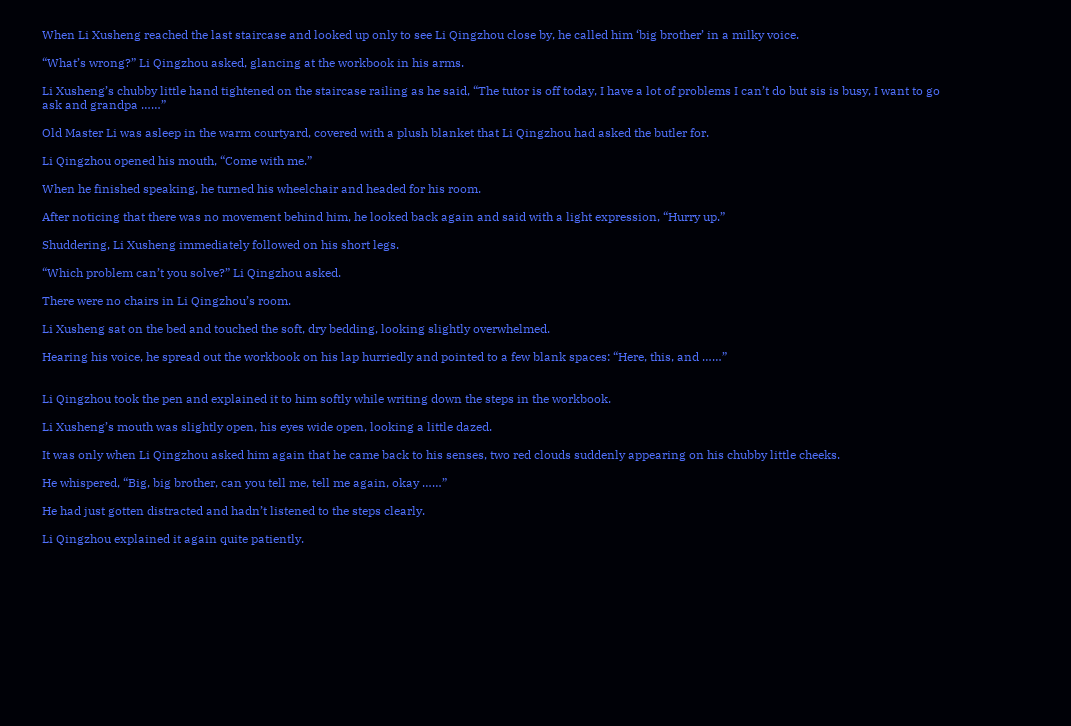When Li Xusheng reached the last staircase and looked up only to see Li Qingzhou close by, he called him ‘big brother’ in a milky voice.

“What’s wrong?” Li Qingzhou asked, glancing at the workbook in his arms.

Li Xusheng’s chubby little hand tightened on the staircase railing as he said, “The tutor is off today, I have a lot of problems I can’t do but sis is busy, I want to go ask and grandpa ……”

Old Master Li was asleep in the warm courtyard, covered with a plush blanket that Li Qingzhou had asked the butler for.

Li Qingzhou opened his mouth, “Come with me.”

When he finished speaking, he turned his wheelchair and headed for his room.

After noticing that there was no movement behind him, he looked back again and said with a light expression, “Hurry up.”

Shuddering, Li Xusheng immediately followed on his short legs.

“Which problem can’t you solve?” Li Qingzhou asked.

There were no chairs in Li Qingzhou’s room.

Li Xusheng sat on the bed and touched the soft, dry bedding, looking slightly overwhelmed.

Hearing his voice, he spread out the workbook on his lap hurriedly and pointed to a few blank spaces: “Here, this, and ……”


Li Qingzhou took the pen and explained it to him softly while writing down the steps in the workbook.

Li Xusheng’s mouth was slightly open, his eyes wide open, looking a little dazed.

It was only when Li Qingzhou asked him again that he came back to his senses, two red clouds suddenly appearing on his chubby little cheeks.

He whispered, “Big, big brother, can you tell me, tell me again, okay ……”

He had just gotten distracted and hadn’t listened to the steps clearly.

Li Qingzhou explained it again quite patiently.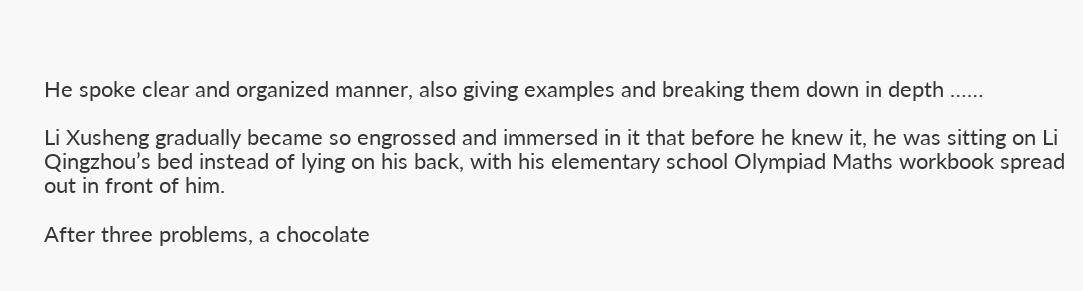He spoke clear and organized manner, also giving examples and breaking them down in depth ……

Li Xusheng gradually became so engrossed and immersed in it that before he knew it, he was sitting on Li Qingzhou’s bed instead of lying on his back, with his elementary school Olympiad Maths workbook spread out in front of him.

After three problems, a chocolate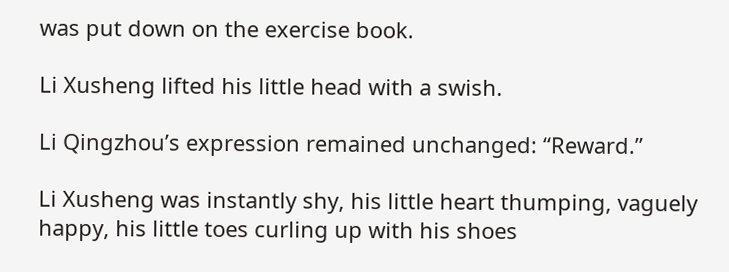was put down on the exercise book.

Li Xusheng lifted his little head with a swish.

Li Qingzhou’s expression remained unchanged: “Reward.”

Li Xusheng was instantly shy, his little heart thumping, vaguely happy, his little toes curling up with his shoes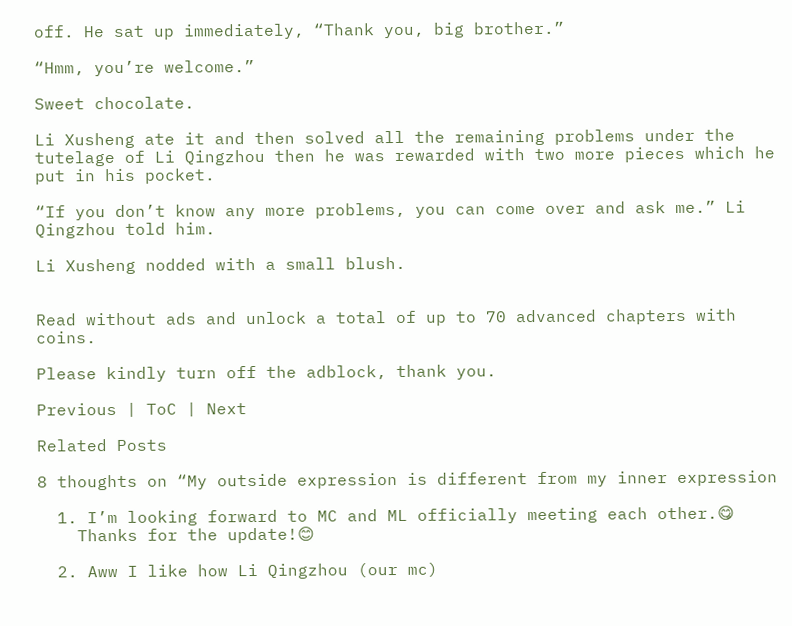off. He sat up immediately, “Thank you, big brother.”

“Hmm, you’re welcome.”

Sweet chocolate.

Li Xusheng ate it and then solved all the remaining problems under the tutelage of Li Qingzhou then he was rewarded with two more pieces which he put in his pocket.

“If you don’t know any more problems, you can come over and ask me.” Li Qingzhou told him.

Li Xusheng nodded with a small blush.


Read without ads and unlock a total of up to 70 advanced chapters with coins.

Please kindly turn off the adblock, thank you.

Previous | ToC | Next

Related Posts

8 thoughts on “My outside expression is different from my inner expression

  1. I’m looking forward to MC and ML officially meeting each other.😋
    Thanks for the update!😊

  2. Aww I like how Li Qingzhou (our mc)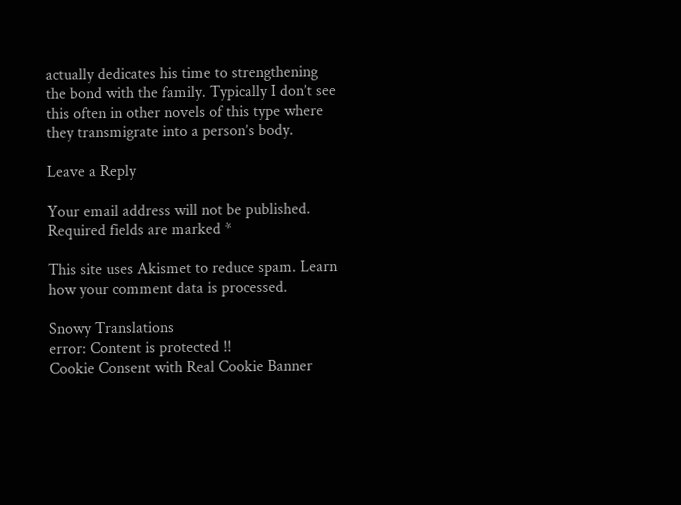actually dedicates his time to strengthening the bond with the family. Typically I don’t see this often in other novels of this type where they transmigrate into a person’s body.

Leave a Reply

Your email address will not be published. Required fields are marked *

This site uses Akismet to reduce spam. Learn how your comment data is processed.

Snowy Translations
error: Content is protected !!
Cookie Consent with Real Cookie Banner